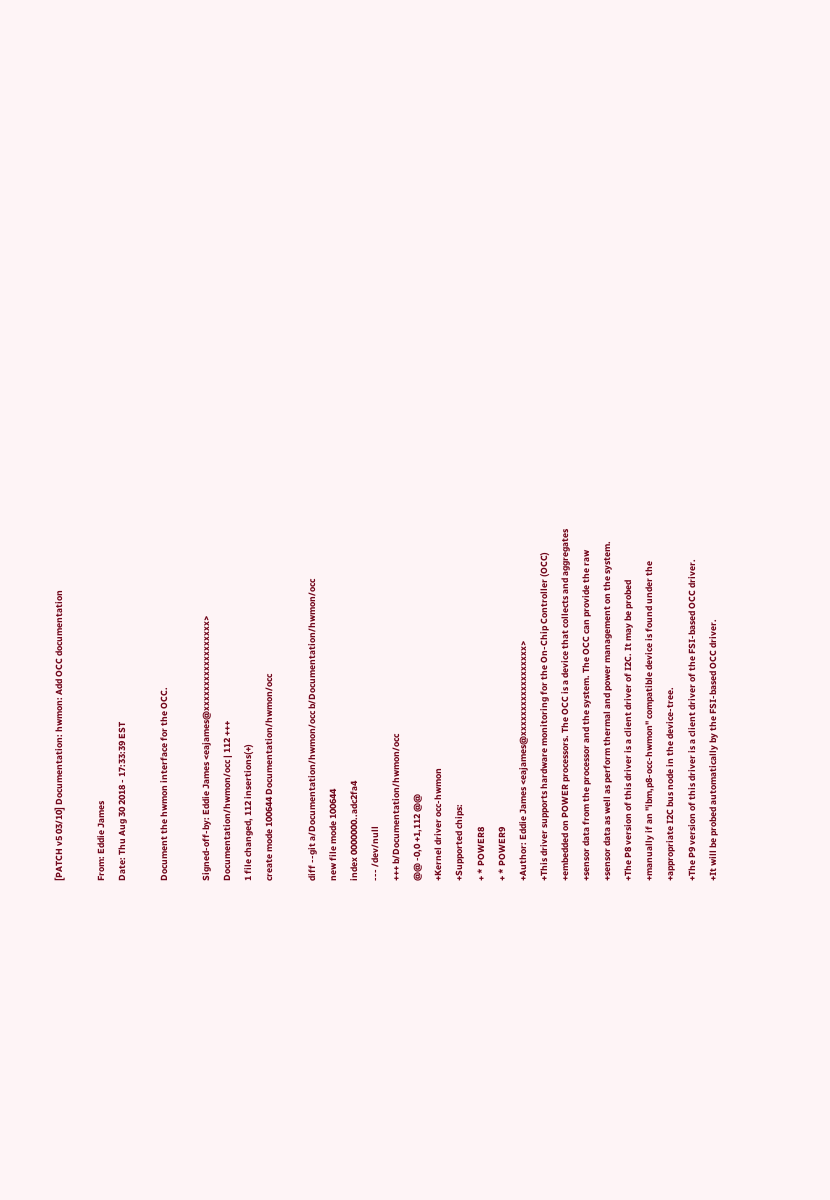[PATCH v5 03/10] Documentation: hwmon: Add OCC documentation

From: Eddie James
Date: Thu Aug 30 2018 - 17:33:39 EST

Document the hwmon interface for the OCC.

Signed-off-by: Eddie James <eajames@xxxxxxxxxxxxxxxxxx>
Documentation/hwmon/occ | 112 +++
1 file changed, 112 insertions(+)
create mode 100644 Documentation/hwmon/occ

diff --git a/Documentation/hwmon/occ b/Documentation/hwmon/occ
new file mode 100644
index 0000000..adc2fa4
--- /dev/null
+++ b/Documentation/hwmon/occ
@@ -0,0 +1,112 @@
+Kernel driver occ-hwmon
+Supported chips:
+ * POWER8
+ * POWER9
+Author: Eddie James <eajames@xxxxxxxxxxxxxxxxxx>
+This driver supports hardware monitoring for the On-Chip Controller (OCC)
+embedded on POWER processors. The OCC is a device that collects and aggregates
+sensor data from the processor and the system. The OCC can provide the raw
+sensor data as well as perform thermal and power management on the system.
+The P8 version of this driver is a client driver of I2C. It may be probed
+manually if an "ibm,p8-occ-hwmon" compatible device is found under the
+appropriate I2C bus node in the device-tree.
+The P9 version of this driver is a client driver of the FSI-based OCC driver.
+It will be probed automatically by the FSI-based OCC driver.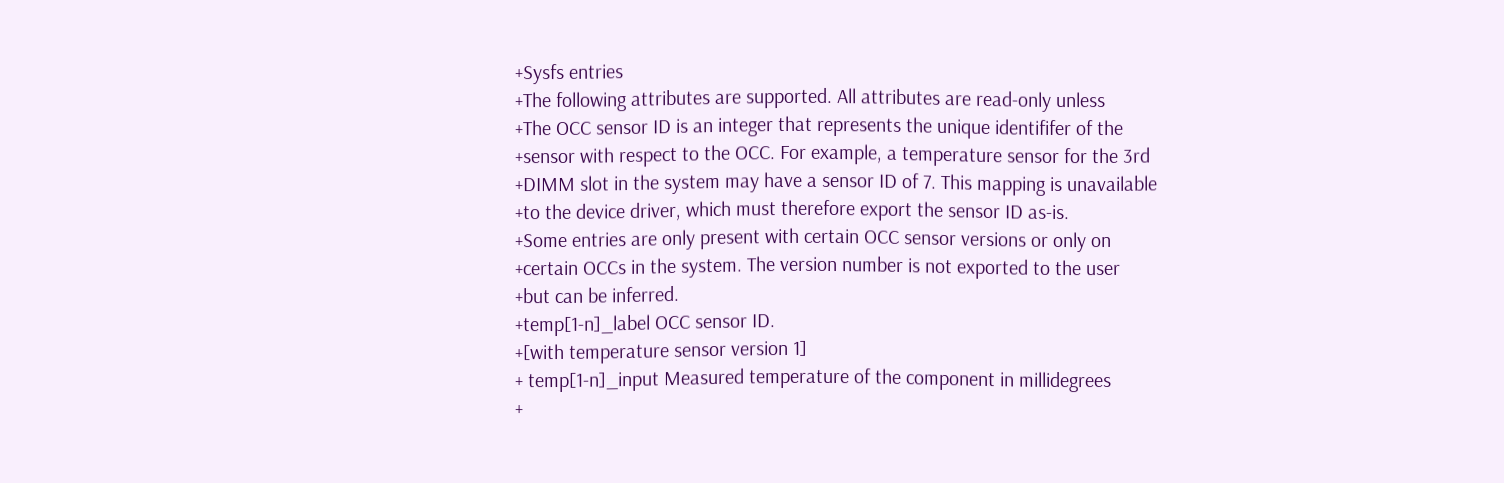+Sysfs entries
+The following attributes are supported. All attributes are read-only unless
+The OCC sensor ID is an integer that represents the unique identififer of the
+sensor with respect to the OCC. For example, a temperature sensor for the 3rd
+DIMM slot in the system may have a sensor ID of 7. This mapping is unavailable
+to the device driver, which must therefore export the sensor ID as-is.
+Some entries are only present with certain OCC sensor versions or only on
+certain OCCs in the system. The version number is not exported to the user
+but can be inferred.
+temp[1-n]_label OCC sensor ID.
+[with temperature sensor version 1]
+ temp[1-n]_input Measured temperature of the component in millidegrees
+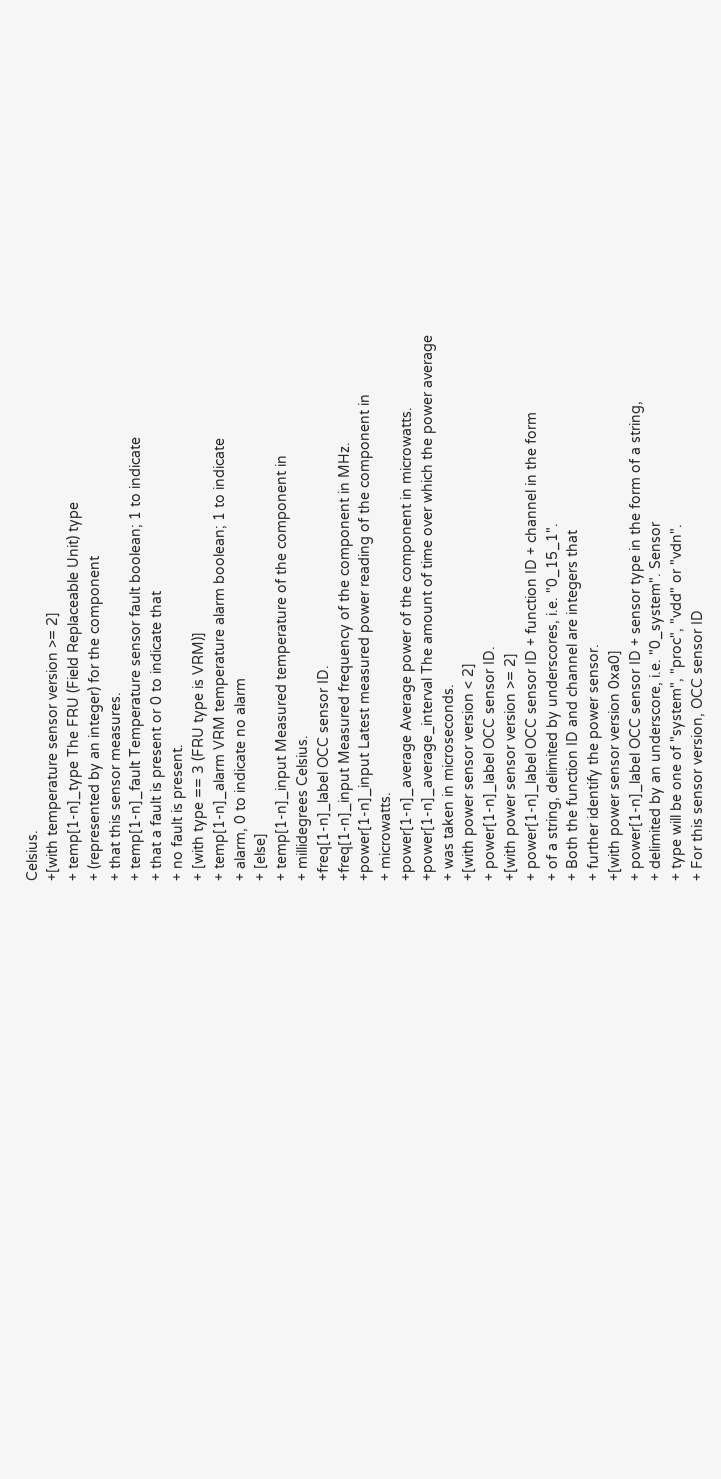Celsius.
+[with temperature sensor version >= 2]
+ temp[1-n]_type The FRU (Field Replaceable Unit) type
+ (represented by an integer) for the component
+ that this sensor measures.
+ temp[1-n]_fault Temperature sensor fault boolean; 1 to indicate
+ that a fault is present or 0 to indicate that
+ no fault is present.
+ [with type == 3 (FRU type is VRM)]
+ temp[1-n]_alarm VRM temperature alarm boolean; 1 to indicate
+ alarm, 0 to indicate no alarm
+ [else]
+ temp[1-n]_input Measured temperature of the component in
+ millidegrees Celsius.
+freq[1-n]_label OCC sensor ID.
+freq[1-n]_input Measured frequency of the component in MHz.
+power[1-n]_input Latest measured power reading of the component in
+ microwatts.
+power[1-n]_average Average power of the component in microwatts.
+power[1-n]_average_interval The amount of time over which the power average
+ was taken in microseconds.
+[with power sensor version < 2]
+ power[1-n]_label OCC sensor ID.
+[with power sensor version >= 2]
+ power[1-n]_label OCC sensor ID + function ID + channel in the form
+ of a string, delimited by underscores, i.e. "0_15_1".
+ Both the function ID and channel are integers that
+ further identify the power sensor.
+[with power sensor version 0xa0]
+ power[1-n]_label OCC sensor ID + sensor type in the form of a string,
+ delimited by an underscore, i.e. "0_system". Sensor
+ type will be one of "system", "proc", "vdd" or "vdn".
+ For this sensor version, OCC sensor ID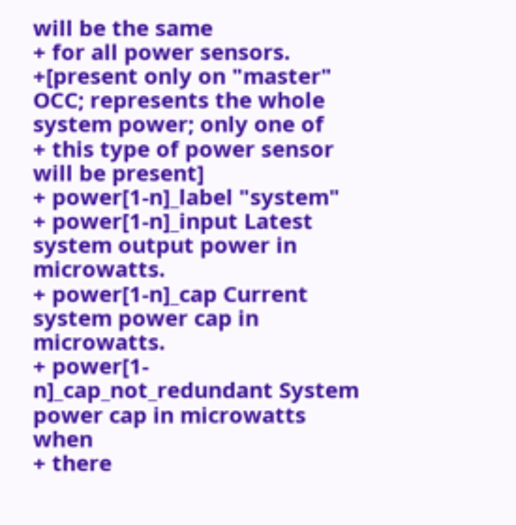will be the same
+ for all power sensors.
+[present only on "master" OCC; represents the whole system power; only one of
+ this type of power sensor will be present]
+ power[1-n]_label "system"
+ power[1-n]_input Latest system output power in microwatts.
+ power[1-n]_cap Current system power cap in microwatts.
+ power[1-n]_cap_not_redundant System power cap in microwatts when
+ there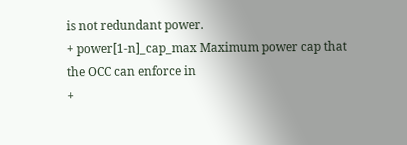is not redundant power.
+ power[1-n]_cap_max Maximum power cap that the OCC can enforce in
+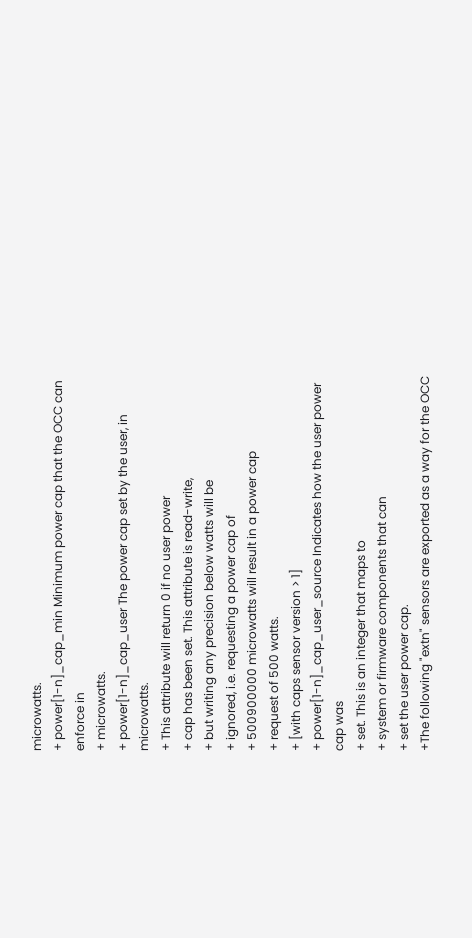microwatts.
+ power[1-n]_cap_min Minimum power cap that the OCC can enforce in
+ microwatts.
+ power[1-n]_cap_user The power cap set by the user, in microwatts.
+ This attribute will return 0 if no user power
+ cap has been set. This attribute is read-write,
+ but writing any precision below watts will be
+ ignored, i.e. requesting a power cap of
+ 500900000 microwatts will result in a power cap
+ request of 500 watts.
+ [with caps sensor version > 1]
+ power[1-n]_cap_user_source Indicates how the user power cap was
+ set. This is an integer that maps to
+ system or firmware components that can
+ set the user power cap.
+The following "extn" sensors are exported as a way for the OCC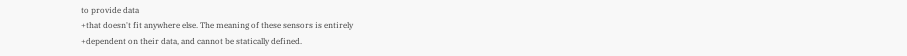to provide data
+that doesn't fit anywhere else. The meaning of these sensors is entirely
+dependent on their data, and cannot be statically defined.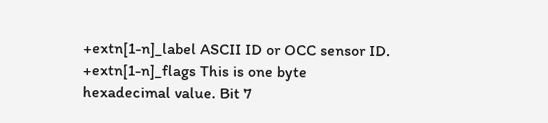+extn[1-n]_label ASCII ID or OCC sensor ID.
+extn[1-n]_flags This is one byte hexadecimal value. Bit 7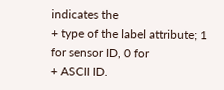indicates the
+ type of the label attribute; 1 for sensor ID, 0 for
+ ASCII ID.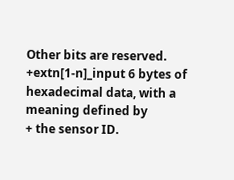Other bits are reserved.
+extn[1-n]_input 6 bytes of hexadecimal data, with a meaning defined by
+ the sensor ID.